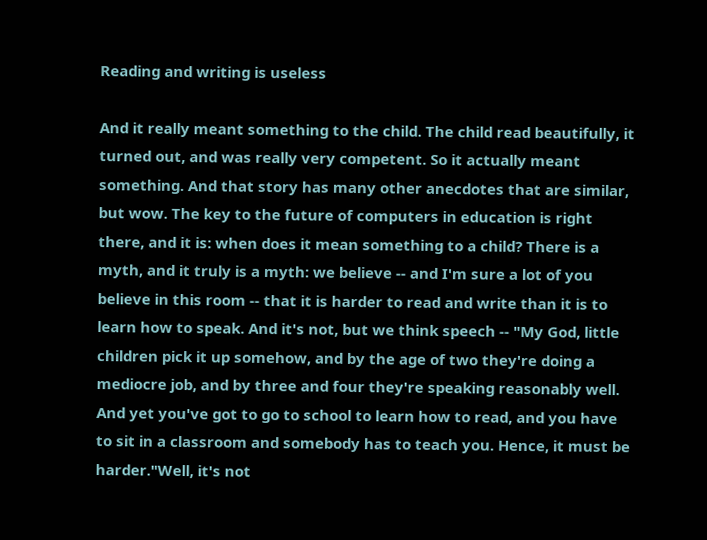Reading and writing is useless

And it really meant something to the child. The child read beautifully, it turned out, and was really very competent. So it actually meant something. And that story has many other anecdotes that are similar, but wow. The key to the future of computers in education is right there, and it is: when does it mean something to a child? There is a myth, and it truly is a myth: we believe -- and I'm sure a lot of you believe in this room -- that it is harder to read and write than it is to learn how to speak. And it's not, but we think speech -- "My God, little children pick it up somehow, and by the age of two they're doing a mediocre job, and by three and four they're speaking reasonably well. And yet you've got to go to school to learn how to read, and you have to sit in a classroom and somebody has to teach you. Hence, it must be harder."Well, it's not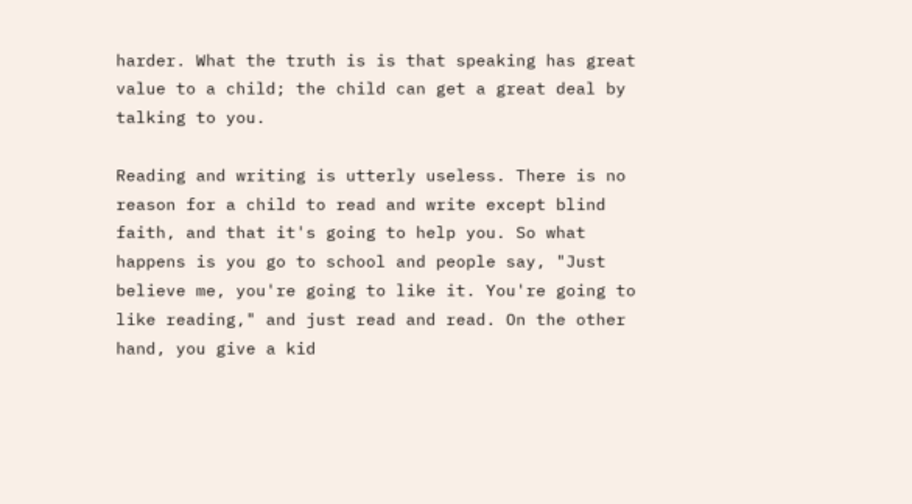harder. What the truth is is that speaking has great value to a child; the child can get a great deal by talking to you.

Reading and writing is utterly useless. There is no reason for a child to read and write except blind faith, and that it's going to help you. So what happens is you go to school and people say, "Just believe me, you're going to like it. You're going to like reading," and just read and read. On the other hand, you give a kid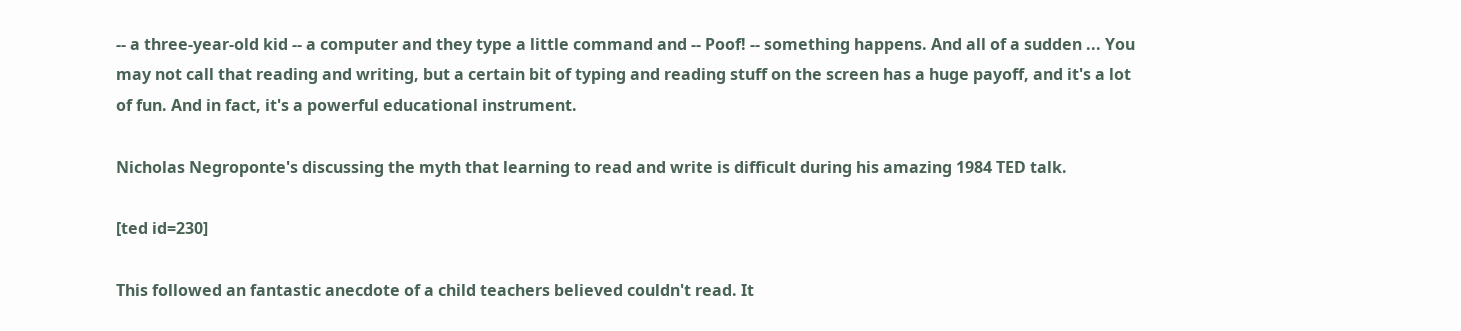-- a three-year-old kid -- a computer and they type a little command and -- Poof! -- something happens. And all of a sudden ... You may not call that reading and writing, but a certain bit of typing and reading stuff on the screen has a huge payoff, and it's a lot of fun. And in fact, it's a powerful educational instrument.

Nicholas Negroponte's discussing the myth that learning to read and write is difficult during his amazing 1984 TED talk.

[ted id=230]

This followed an fantastic anecdote of a child teachers believed couldn't read. It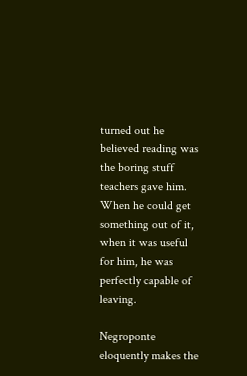turned out he believed reading was the boring stuff teachers gave him. When he could get something out of it, when it was useful for him, he was perfectly capable of leaving.

Negroponte eloquently makes the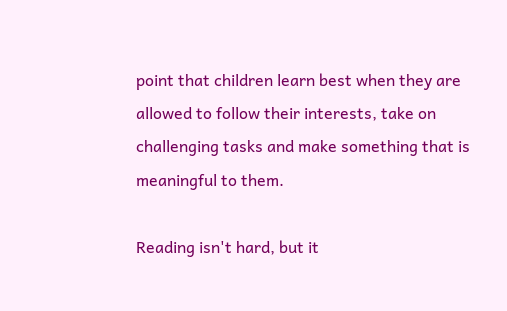point that children learn best when they are allowed to follow their interests, take on challenging tasks and make something that is meaningful to them.

Reading isn't hard, but it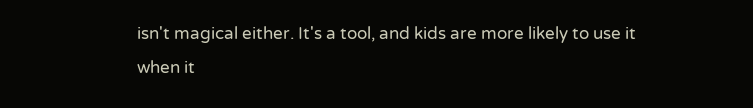isn't magical either. It's a tool, and kids are more likely to use it when it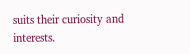suits their curiosity and interests.